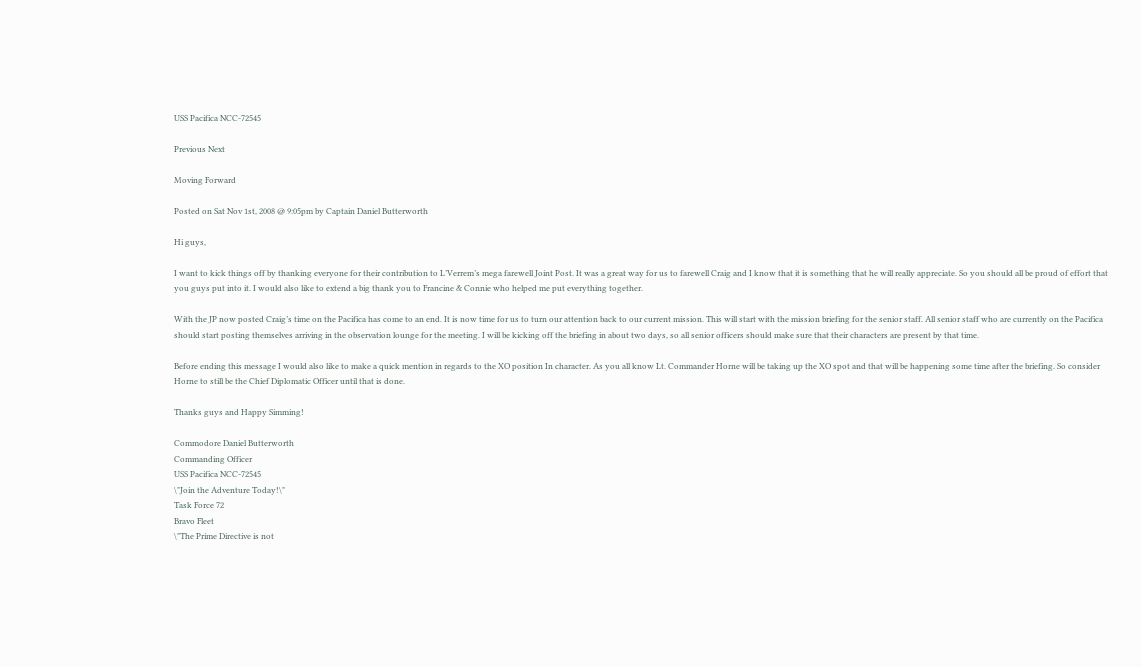USS Pacifica NCC-72545

Previous Next

Moving Forward

Posted on Sat Nov 1st, 2008 @ 9:05pm by Captain Daniel Butterworth

Hi guys,

I want to kick things off by thanking everyone for their contribution to L’Verrem’s mega farewell Joint Post. It was a great way for us to farewell Craig and I know that it is something that he will really appreciate. So you should all be proud of effort that you guys put into it. I would also like to extend a big thank you to Francine & Connie who helped me put everything together.

With the JP now posted Craig’s time on the Pacifica has come to an end. It is now time for us to turn our attention back to our current mission. This will start with the mission briefing for the senior staff. All senior staff who are currently on the Pacifica should start posting themselves arriving in the observation lounge for the meeting. I will be kicking off the briefing in about two days, so all senior officers should make sure that their characters are present by that time.

Before ending this message I would also like to make a quick mention in regards to the XO position In character. As you all know Lt. Commander Horne will be taking up the XO spot and that will be happening some time after the briefing. So consider Horne to still be the Chief Diplomatic Officer until that is done.

Thanks guys and Happy Simming!

Commodore Daniel Butterworth
Commanding Officer
USS Pacifica NCC-72545
\"Join the Adventure Today!\"
Task Force 72
Bravo Fleet
\"The Prime Directive is not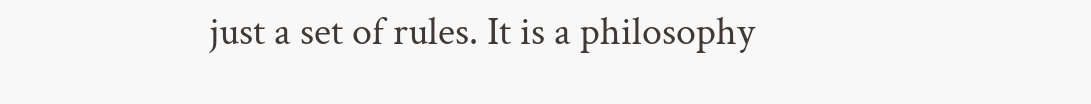just a set of rules. It is a philosophy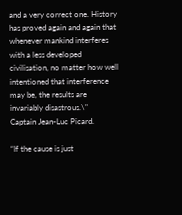and a very correct one. History has proved again and again that whenever mankind interferes with a less developed civilisation, no matter how well intentioned that interference may be, the results are invariably disastrous.\"
Captain Jean-Luc Picard.

“If the cause is just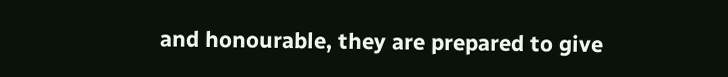and honourable, they are prepared to give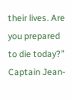their lives. Are you prepared to die today?”
Captain Jean-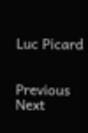Luc Picard


Previous Next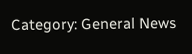Category: General News